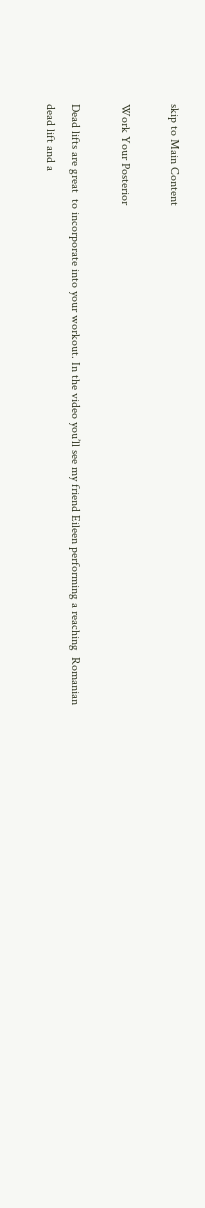skip to Main Content

Work Your Posterior

Dead lifts are great  to incorporate into your workout. In the video you’ll see my friend Eileen performing a reaching  Romanian dead lift and a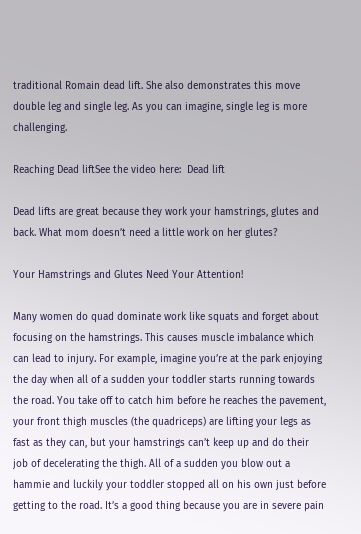traditional Romain dead lift. She also demonstrates this move double leg and single leg. As you can imagine, single leg is more challenging.

Reaching Dead liftSee the video here:  Dead lift

Dead lifts are great because they work your hamstrings, glutes and back. What mom doesn’t need a little work on her glutes?

Your Hamstrings and Glutes Need Your Attention!

Many women do quad dominate work like squats and forget about focusing on the hamstrings. This causes muscle imbalance which can lead to injury. For example, imagine you’re at the park enjoying the day when all of a sudden your toddler starts running towards the road. You take off to catch him before he reaches the pavement, your front thigh muscles (the quadriceps) are lifting your legs as fast as they can, but your hamstrings can’t keep up and do their job of decelerating the thigh. All of a sudden you blow out a hammie and luckily your toddler stopped all on his own just before getting to the road. It’s a good thing because you are in severe pain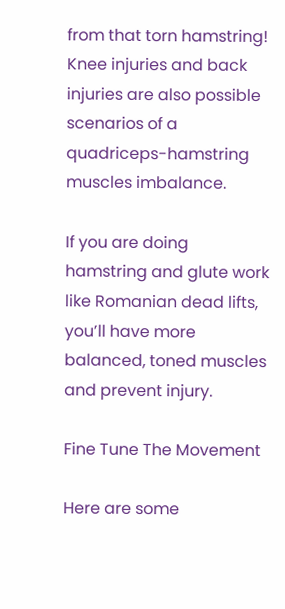from that torn hamstring! Knee injuries and back injuries are also possible scenarios of a quadriceps-hamstring muscles imbalance.

If you are doing hamstring and glute work like Romanian dead lifts, you’ll have more balanced, toned muscles and prevent injury.

Fine Tune The Movement

Here are some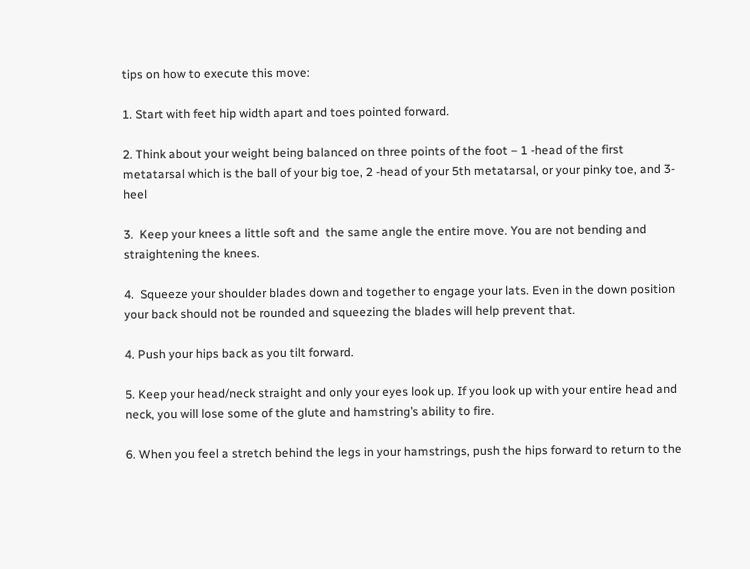tips on how to execute this move:

1. Start with feet hip width apart and toes pointed forward.

2. Think about your weight being balanced on three points of the foot – 1 -head of the first metatarsal which is the ball of your big toe, 2 -head of your 5th metatarsal, or your pinky toe, and 3- heel

3.  Keep your knees a little soft and  the same angle the entire move. You are not bending and straightening the knees.

4.  Squeeze your shoulder blades down and together to engage your lats. Even in the down position your back should not be rounded and squeezing the blades will help prevent that.

4. Push your hips back as you tilt forward.

5. Keep your head/neck straight and only your eyes look up. If you look up with your entire head and neck, you will lose some of the glute and hamstring’s ability to fire.

6. When you feel a stretch behind the legs in your hamstrings, push the hips forward to return to the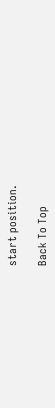start position.

Back To Top